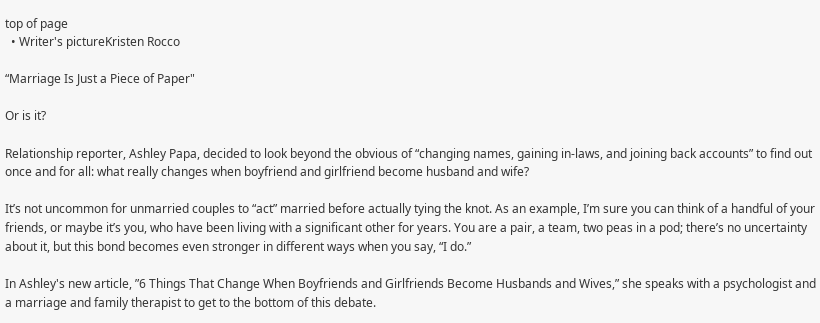top of page
  • Writer's pictureKristen Rocco

“Marriage Is Just a Piece of Paper"

Or is it?

Relationship reporter, Ashley Papa, decided to look beyond the obvious of “changing names, gaining in-laws, and joining back accounts” to find out once and for all: what really changes when boyfriend and girlfriend become husband and wife?

It’s not uncommon for unmarried couples to “act” married before actually tying the knot. As an example, I’m sure you can think of a handful of your friends, or maybe it’s you, who have been living with a significant other for years. You are a pair, a team, two peas in a pod; there’s no uncertainty about it, but this bond becomes even stronger in different ways when you say, “I do.”

In Ashley's new article, ”6 Things That Change When Boyfriends and Girlfriends Become Husbands and Wives,” she speaks with a psychologist and a marriage and family therapist to get to the bottom of this debate.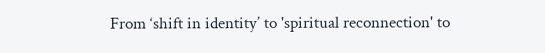From ‘shift in identity’ to 'spiritual reconnection' to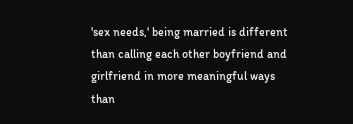'sex needs,' being married is different than calling each other boyfriend and girlfriend in more meaningful ways than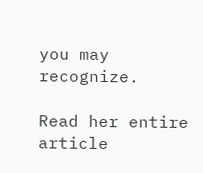you may recognize.

Read her entire article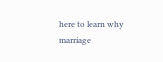here to learn why marriage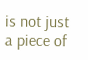is not just a piece of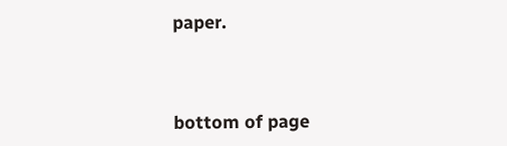paper.




bottom of page